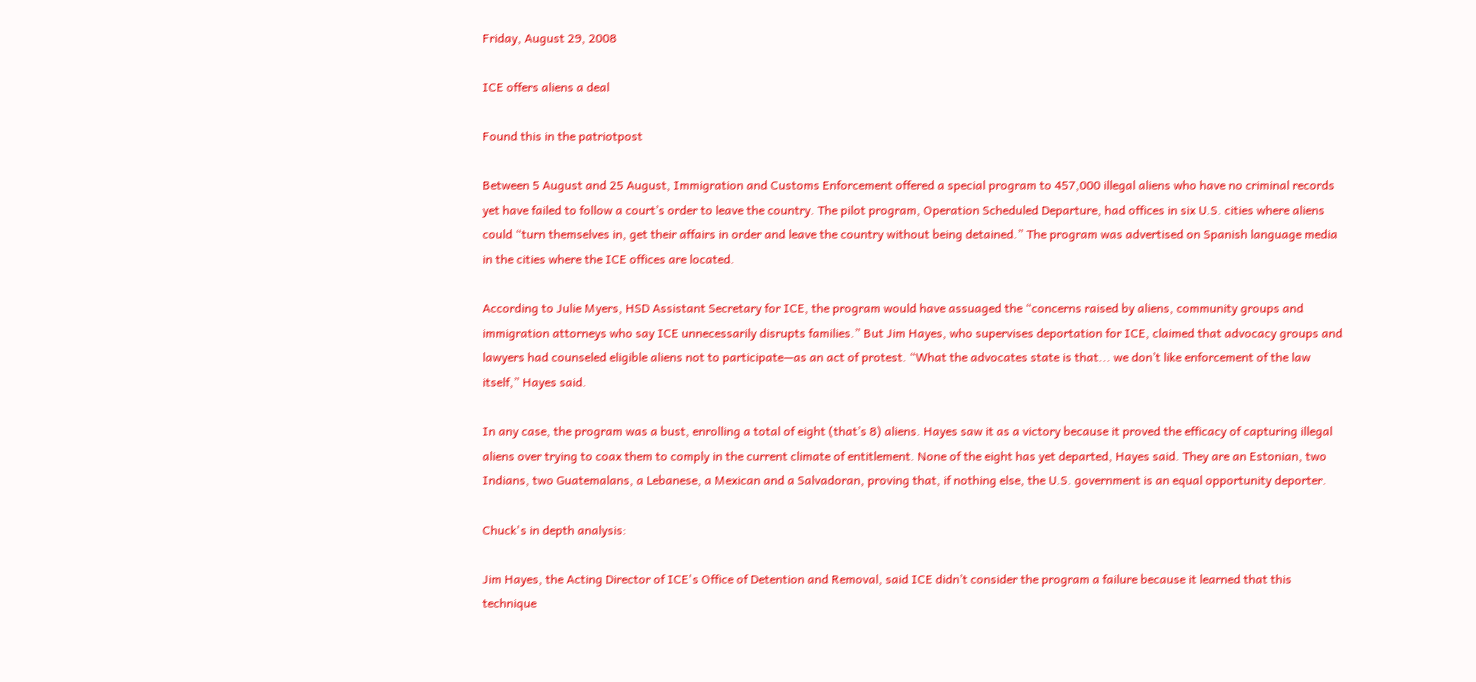Friday, August 29, 2008

ICE offers aliens a deal

Found this in the patriotpost

Between 5 August and 25 August, Immigration and Customs Enforcement offered a special program to 457,000 illegal aliens who have no criminal records yet have failed to follow a court’s order to leave the country. The pilot program, Operation Scheduled Departure, had offices in six U.S. cities where aliens could “turn themselves in, get their affairs in order and leave the country without being detained.” The program was advertised on Spanish language media in the cities where the ICE offices are located.

According to Julie Myers, HSD Assistant Secretary for ICE, the program would have assuaged the “concerns raised by aliens, community groups and immigration attorneys who say ICE unnecessarily disrupts families.” But Jim Hayes, who supervises deportation for ICE, claimed that advocacy groups and lawyers had counseled eligible aliens not to participate—as an act of protest. “What the advocates state is that... we don’t like enforcement of the law itself,” Hayes said.

In any case, the program was a bust, enrolling a total of eight (that’s 8) aliens. Hayes saw it as a victory because it proved the efficacy of capturing illegal aliens over trying to coax them to comply in the current climate of entitlement. None of the eight has yet departed, Hayes said. They are an Estonian, two Indians, two Guatemalans, a Lebanese, a Mexican and a Salvadoran, proving that, if nothing else, the U.S. government is an equal opportunity deporter.

Chuck's in depth analysis:

Jim Hayes, the Acting Director of ICE's Office of Detention and Removal, said ICE didn’t consider the program a failure because it learned that this technique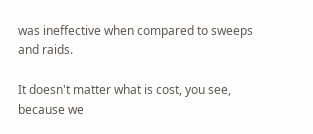was ineffective when compared to sweeps and raids.

It doesn't matter what is cost, you see, because we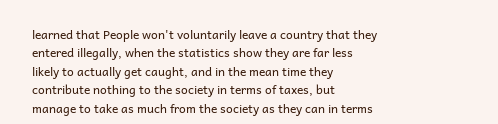learned that People won't voluntarily leave a country that they entered illegally, when the statistics show they are far less likely to actually get caught, and in the mean time they contribute nothing to the society in terms of taxes, but manage to take as much from the society as they can in terms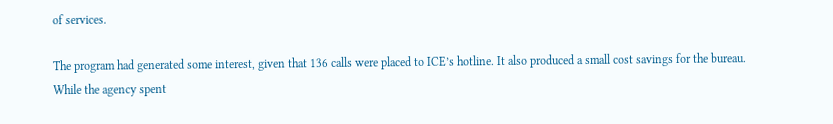of services.

The program had generated some interest, given that 136 calls were placed to ICE’s hotline. It also produced a small cost savings for the bureau. While the agency spent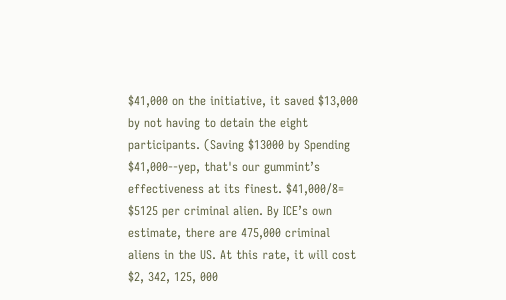$41,000 on the initiative, it saved $13,000 by not having to detain the eight participants. (Saving $13000 by Spending $41,000--yep, that's our gummint’s effectiveness at its finest. $41,000/8= $5125 per criminal alien. By ICE’s own estimate, there are 475,000 criminal aliens in the US. At this rate, it will cost $2, 342, 125, 000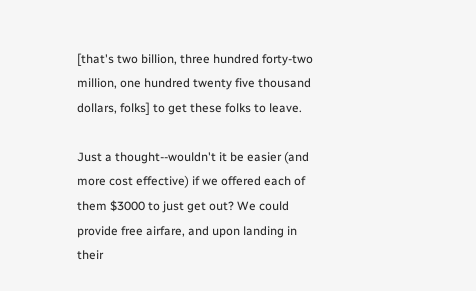[that's two billion, three hundred forty-two million, one hundred twenty five thousand dollars, folks] to get these folks to leave.

Just a thought--wouldn't it be easier (and more cost effective) if we offered each of them $3000 to just get out? We could provide free airfare, and upon landing in their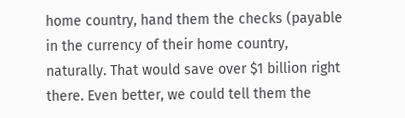home country, hand them the checks (payable in the currency of their home country, naturally. That would save over $1 billion right there. Even better, we could tell them the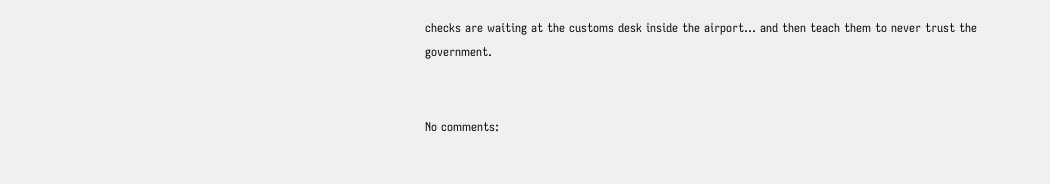checks are waiting at the customs desk inside the airport... and then teach them to never trust the government.


No comments: